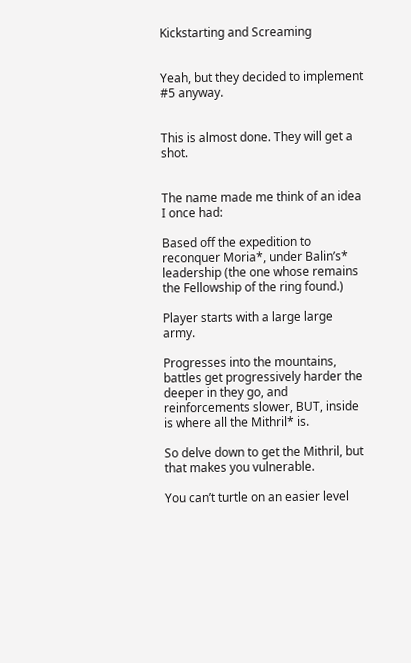Kickstarting and Screaming


Yeah, but they decided to implement #5 anyway.


This is almost done. They will get a shot.


The name made me think of an idea I once had:

Based off the expedition to reconquer Moria*, under Balin’s* leadership (the one whose remains the Fellowship of the ring found.)

Player starts with a large large army.

Progresses into the mountains, battles get progressively harder the deeper in they go, and reinforcements slower, BUT, inside is where all the Mithril* is.

So delve down to get the Mithril, but that makes you vulnerable.

You can’t turtle on an easier level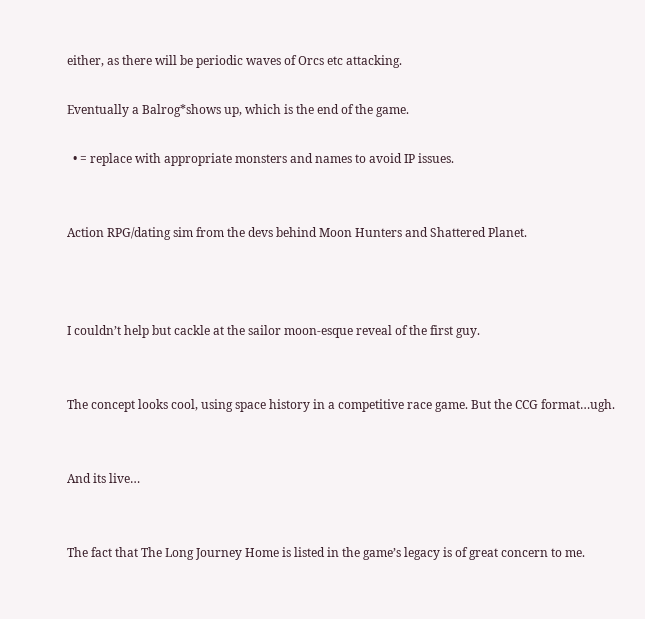either, as there will be periodic waves of Orcs etc attacking.

Eventually a Balrog*shows up, which is the end of the game.

  • = replace with appropriate monsters and names to avoid IP issues.


Action RPG/dating sim from the devs behind Moon Hunters and Shattered Planet.



I couldn’t help but cackle at the sailor moon-esque reveal of the first guy.


The concept looks cool, using space history in a competitive race game. But the CCG format…ugh.


And its live…


The fact that The Long Journey Home is listed in the game’s legacy is of great concern to me.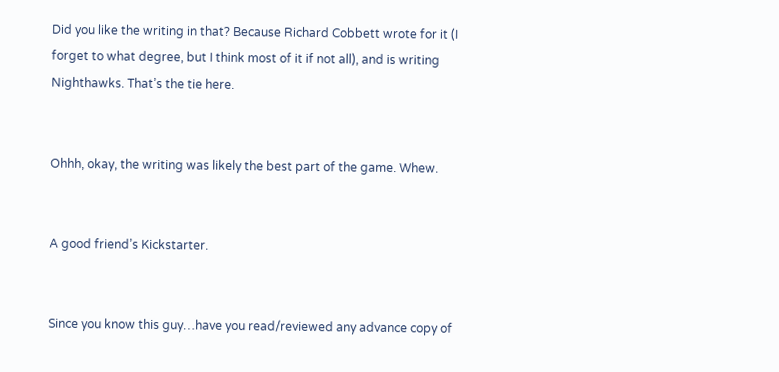Did you like the writing in that? Because Richard Cobbett wrote for it (I forget to what degree, but I think most of it if not all), and is writing Nighthawks. That’s the tie here.


Ohhh, okay, the writing was likely the best part of the game. Whew.


A good friend’s Kickstarter.


Since you know this guy…have you read/reviewed any advance copy of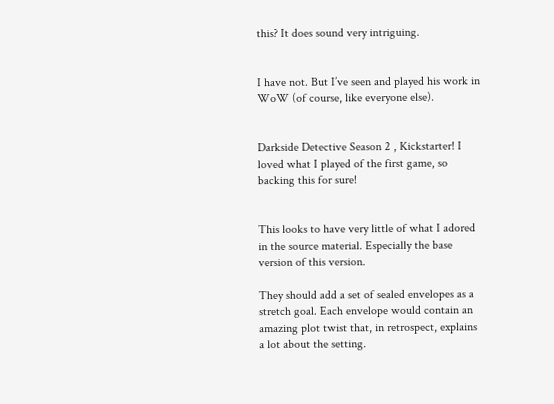this? It does sound very intriguing.


I have not. But I’ve seen and played his work in WoW (of course, like everyone else).


Darkside Detective Season 2 , Kickstarter! I loved what I played of the first game, so backing this for sure!


This looks to have very little of what I adored in the source material. Especially the base version of this version.

They should add a set of sealed envelopes as a stretch goal. Each envelope would contain an amazing plot twist that, in retrospect, explains a lot about the setting.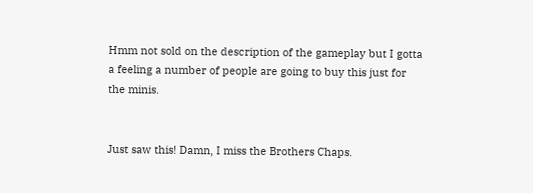Hmm not sold on the description of the gameplay but I gotta a feeling a number of people are going to buy this just for the minis.


Just saw this! Damn, I miss the Brothers Chaps.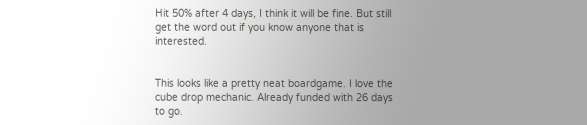Hit 50% after 4 days, I think it will be fine. But still get the word out if you know anyone that is interested.


This looks like a pretty neat boardgame. I love the cube drop mechanic. Already funded with 26 days to go.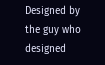Designed by the guy who designed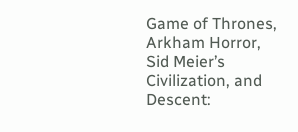Game of Thrones, Arkham Horror, Sid Meier’s Civilization, and Descent: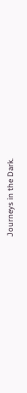Journeys in the Dark.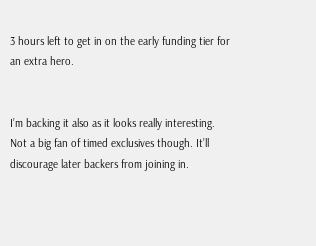3 hours left to get in on the early funding tier for an extra hero.


I’m backing it also as it looks really interesting. Not a big fan of timed exclusives though. It’ll discourage later backers from joining in.